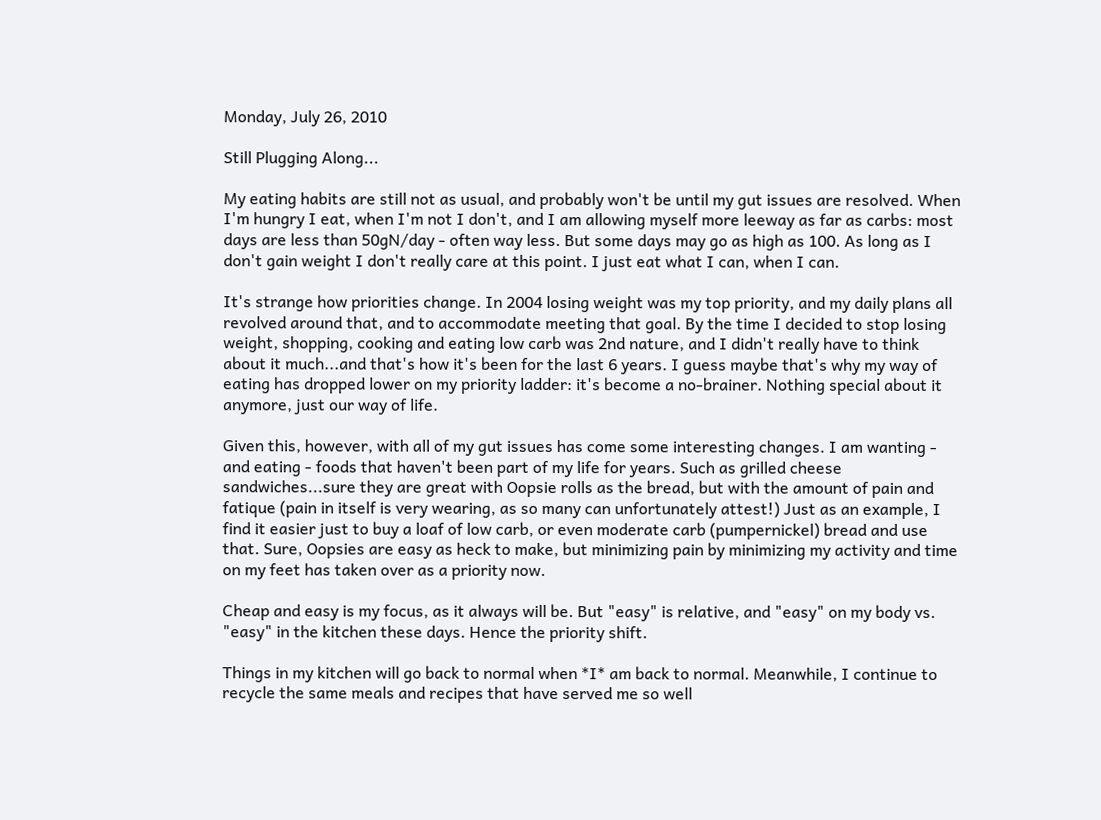Monday, July 26, 2010

Still Plugging Along...

My eating habits are still not as usual, and probably won't be until my gut issues are resolved. When I'm hungry I eat, when I'm not I don't, and I am allowing myself more leeway as far as carbs: most days are less than 50gN/day - often way less. But some days may go as high as 100. As long as I don't gain weight I don't really care at this point. I just eat what I can, when I can.

It's strange how priorities change. In 2004 losing weight was my top priority, and my daily plans all revolved around that, and to accommodate meeting that goal. By the time I decided to stop losing weight, shopping, cooking and eating low carb was 2nd nature, and I didn't really have to think about it much...and that's how it's been for the last 6 years. I guess maybe that's why my way of eating has dropped lower on my priority ladder: it's become a no-brainer. Nothing special about it anymore, just our way of life.

Given this, however, with all of my gut issues has come some interesting changes. I am wanting - and eating - foods that haven't been part of my life for years. Such as grilled cheese sandwiches...sure they are great with Oopsie rolls as the bread, but with the amount of pain and fatique (pain in itself is very wearing, as so many can unfortunately attest!) Just as an example, I find it easier just to buy a loaf of low carb, or even moderate carb (pumpernickel) bread and use that. Sure, Oopsies are easy as heck to make, but minimizing pain by minimizing my activity and time on my feet has taken over as a priority now.

Cheap and easy is my focus, as it always will be. But "easy" is relative, and "easy" on my body vs. "easy" in the kitchen these days. Hence the priority shift.

Things in my kitchen will go back to normal when *I* am back to normal. Meanwhile, I continue to recycle the same meals and recipes that have served me so well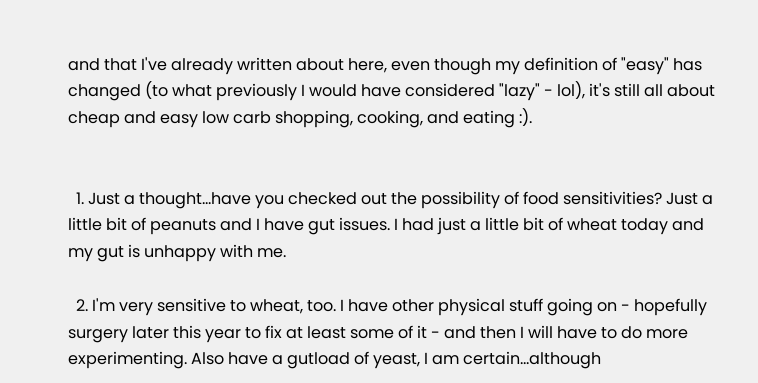and that I've already written about here, even though my definition of "easy" has changed (to what previously I would have considered "lazy" - lol), it's still all about cheap and easy low carb shopping, cooking, and eating :).


  1. Just a thought...have you checked out the possibility of food sensitivities? Just a little bit of peanuts and I have gut issues. I had just a little bit of wheat today and my gut is unhappy with me.

  2. I'm very sensitive to wheat, too. I have other physical stuff going on - hopefully surgery later this year to fix at least some of it - and then I will have to do more experimenting. Also have a gutload of yeast, I am certain...although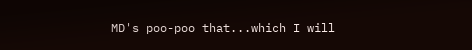MD's poo-poo that...which I will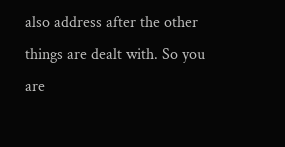also address after the other things are dealt with. So you are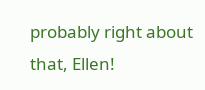probably right about that, Ellen!